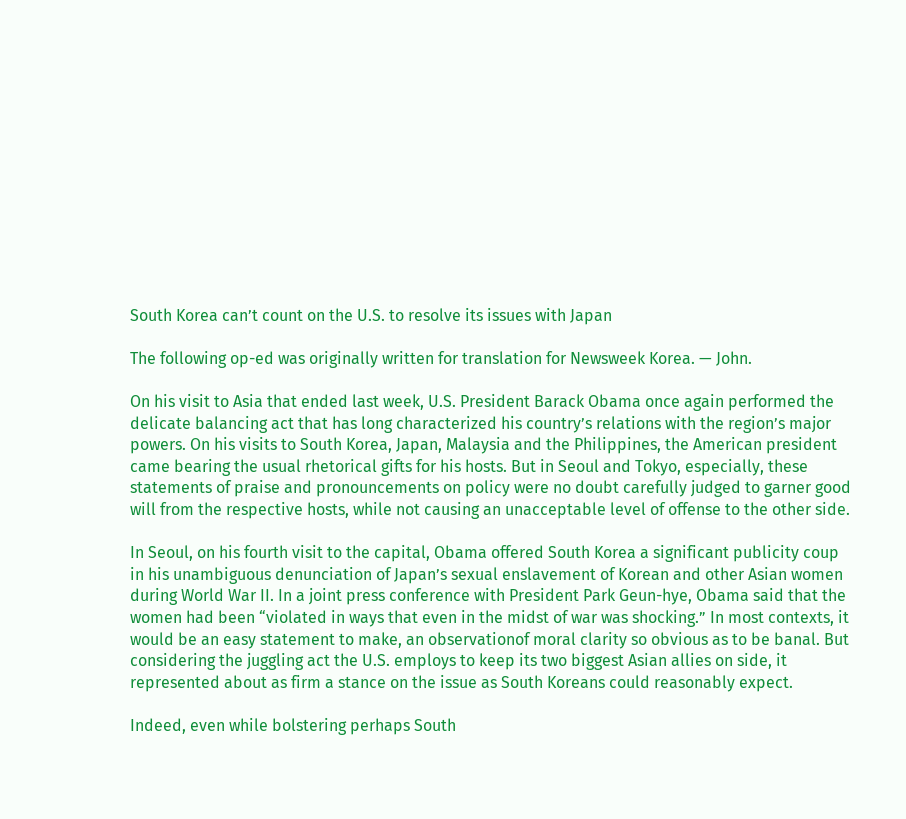South Korea can’t count on the U.S. to resolve its issues with Japan

The following op-ed was originally written for translation for Newsweek Korea. — John.

On his visit to Asia that ended last week, U.S. President Barack Obama once again performed the delicate balancing act that has long characterized his country’s relations with the region’s major powers. On his visits to South Korea, Japan, Malaysia and the Philippines, the American president came bearing the usual rhetorical gifts for his hosts. But in Seoul and Tokyo, especially, these statements of praise and pronouncements on policy were no doubt carefully judged to garner good will from the respective hosts, while not causing an unacceptable level of offense to the other side.

In Seoul, on his fourth visit to the capital, Obama offered South Korea a significant publicity coup in his unambiguous denunciation of Japan’s sexual enslavement of Korean and other Asian women during World War II. In a joint press conference with President Park Geun-hye, Obama said that the women had been “violated in ways that even in the midst of war was shocking.” In most contexts, it would be an easy statement to make, an observationof moral clarity so obvious as to be banal. But considering the juggling act the U.S. employs to keep its two biggest Asian allies on side, it represented about as firm a stance on the issue as South Koreans could reasonably expect.

Indeed, even while bolstering perhaps South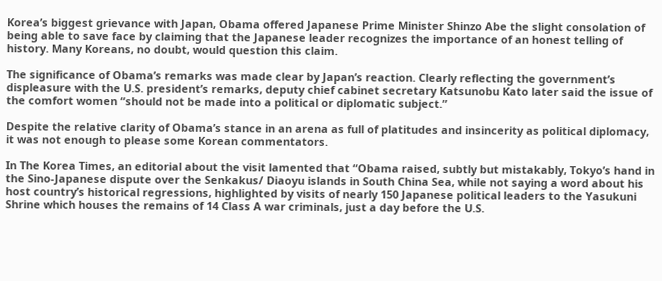Korea’s biggest grievance with Japan, Obama offered Japanese Prime Minister Shinzo Abe the slight consolation of being able to save face by claiming that the Japanese leader recognizes the importance of an honest telling of history. Many Koreans, no doubt, would question this claim.

The significance of Obama’s remarks was made clear by Japan’s reaction. Clearly reflecting the government’s displeasure with the U.S. president’s remarks, deputy chief cabinet secretary Katsunobu Kato later said the issue of the comfort women “should not be made into a political or diplomatic subject.”

Despite the relative clarity of Obama’s stance in an arena as full of platitudes and insincerity as political diplomacy, it was not enough to please some Korean commentators.

In The Korea Times, an editorial about the visit lamented that “Obama raised, subtly but mistakably, Tokyo’s hand in the Sino-Japanese dispute over the Senkakus/ Diaoyu islands in South China Sea, while not saying a word about his host country’s historical regressions, highlighted by visits of nearly 150 Japanese political leaders to the Yasukuni Shrine which houses the remains of 14 Class A war criminals, just a day before the U.S.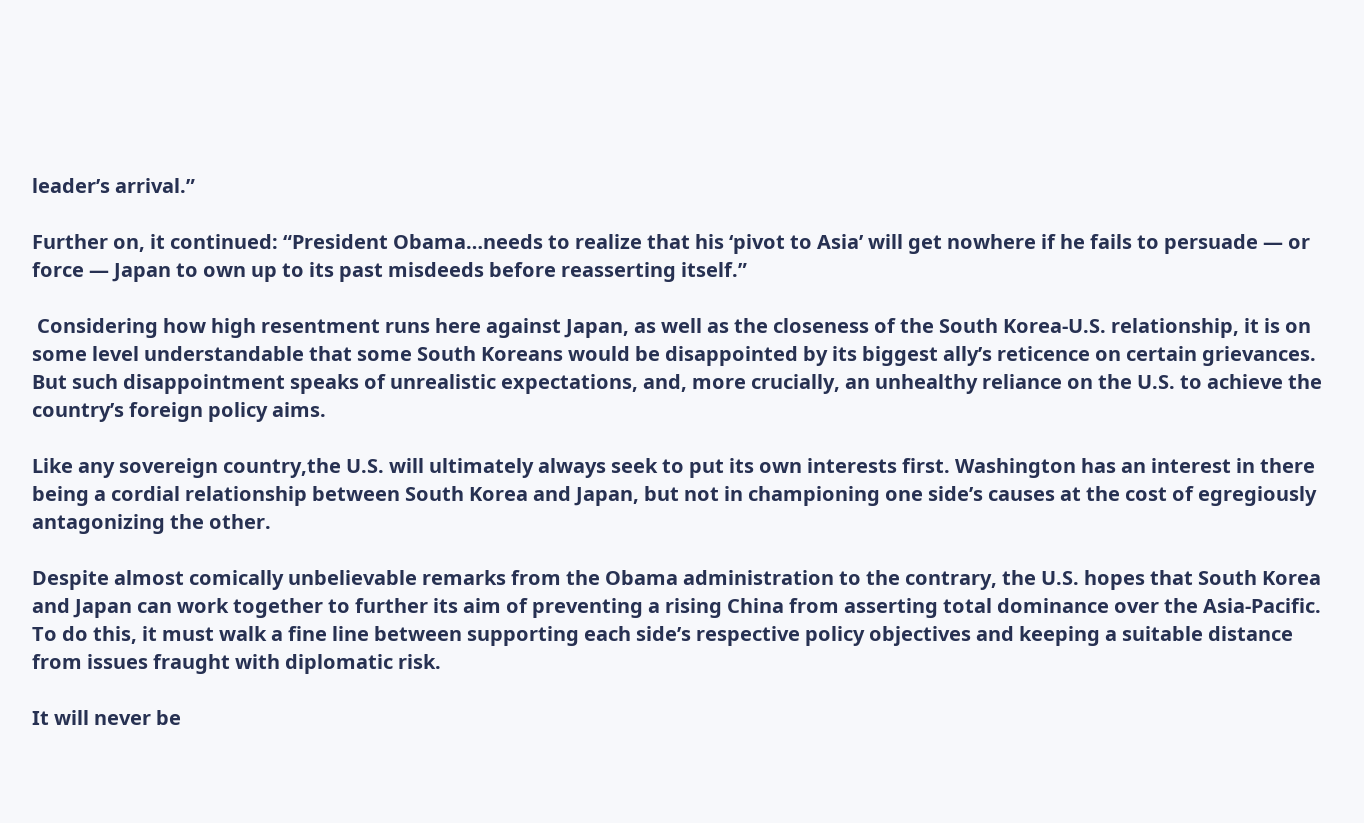leader’s arrival.”

Further on, it continued: “President Obama…needs to realize that his ‘pivot to Asia’ will get nowhere if he fails to persuade — or force — Japan to own up to its past misdeeds before reasserting itself.”

 Considering how high resentment runs here against Japan, as well as the closeness of the South Korea-U.S. relationship, it is on some level understandable that some South Koreans would be disappointed by its biggest ally’s reticence on certain grievances. But such disappointment speaks of unrealistic expectations, and, more crucially, an unhealthy reliance on the U.S. to achieve the country’s foreign policy aims.

Like any sovereign country,the U.S. will ultimately always seek to put its own interests first. Washington has an interest in there being a cordial relationship between South Korea and Japan, but not in championing one side’s causes at the cost of egregiously antagonizing the other.

Despite almost comically unbelievable remarks from the Obama administration to the contrary, the U.S. hopes that South Korea and Japan can work together to further its aim of preventing a rising China from asserting total dominance over the Asia-Pacific. To do this, it must walk a fine line between supporting each side’s respective policy objectives and keeping a suitable distance from issues fraught with diplomatic risk.

It will never be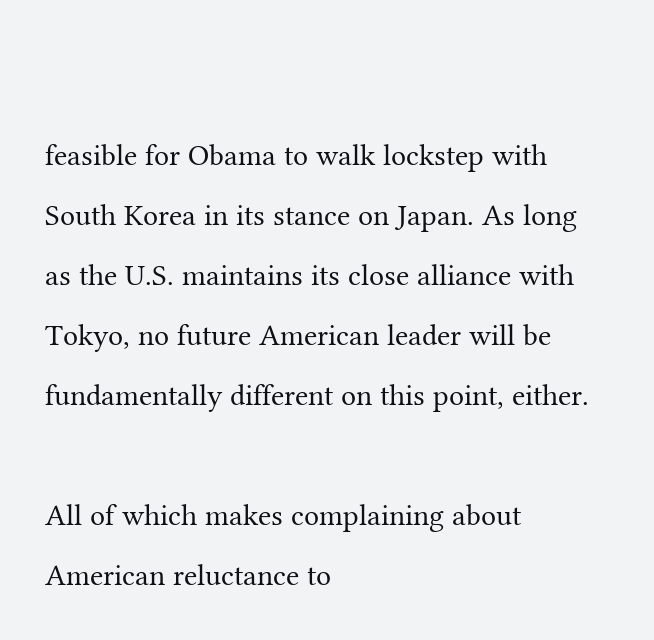feasible for Obama to walk lockstep with South Korea in its stance on Japan. As long as the U.S. maintains its close alliance with Tokyo, no future American leader will be fundamentally different on this point, either.

All of which makes complaining about American reluctance to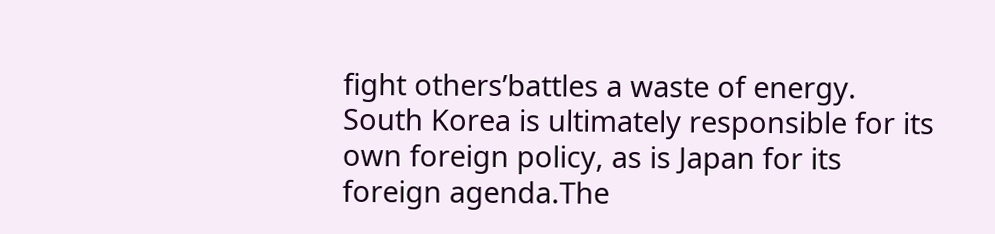fight others’battles a waste of energy. South Korea is ultimately responsible for its own foreign policy, as is Japan for its foreign agenda.The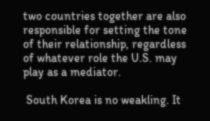two countries together are also responsible for setting the tone of their relationship, regardless of whatever role the U.S. may play as a mediator.

 South Korea is no weakling. It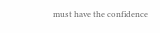must have the confidence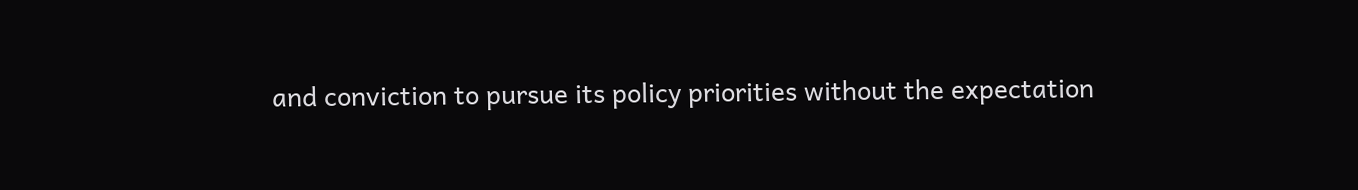and conviction to pursue its policy priorities without the expectation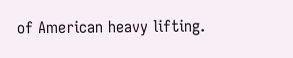of American heavy lifting.